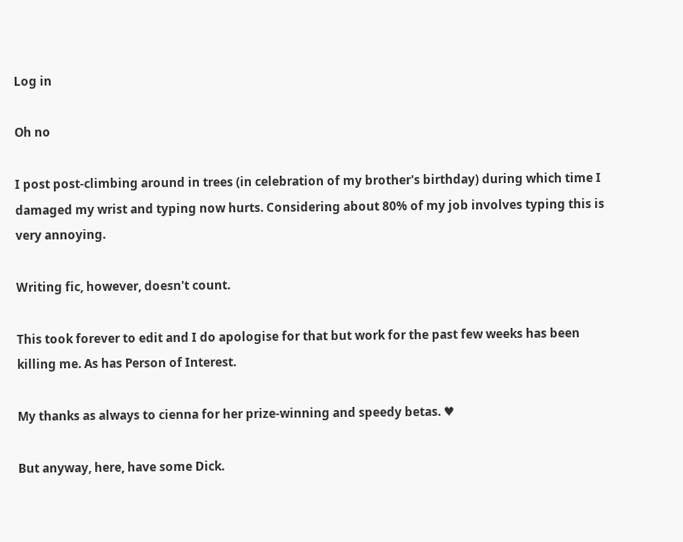Log in

Oh no

I post post-climbing around in trees (in celebration of my brother's birthday) during which time I damaged my wrist and typing now hurts. Considering about 80% of my job involves typing this is very annoying.

Writing fic, however, doesn't count.

This took forever to edit and I do apologise for that but work for the past few weeks has been killing me. As has Person of Interest.

My thanks as always to cienna for her prize-winning and speedy betas. ♥

But anyway, here, have some Dick.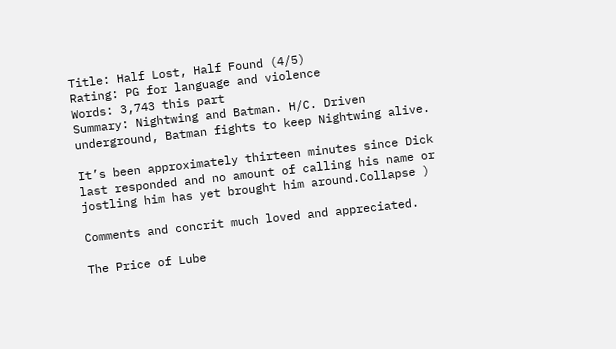Title: Half Lost, Half Found (4/5)
Rating: PG for language and violence
Words: 3,743 this part
Summary: Nightwing and Batman. H/C. Driven underground, Batman fights to keep Nightwing alive.

It’s been approximately thirteen minutes since Dick last responded and no amount of calling his name or jostling him has yet brought him around.Collapse )

Comments and concrit much loved and appreciated.

The Price of Lube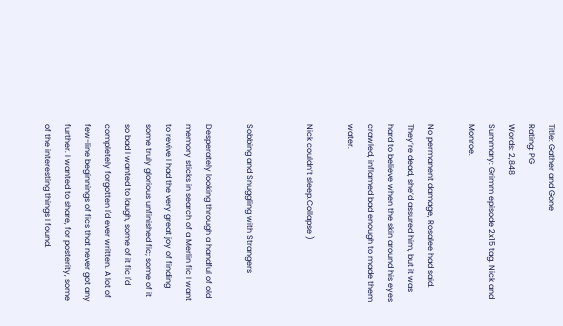Title: Gather and Gone
Rating: PG
Words: 2,848
Summary: Grimm episode 2x15 tag. Nick and Monroe.

No permanent damage, Rosalee had said. They’re dead, she’d assured him, but it was hard to believe when the skin around his eyes crawled, inflamed bad enough to made them water.

Nick couldn’t sleep.Collapse )


Sobbing and Snuggling with Strangers

Desperately looking through a handful of old memory sticks in search of a Merlin fic I want to revive I had the very great joy of finding some truly glorious unfinished fic; some of it so bad I wanted to laugh, some of it fic I'd completely forgotten I'd ever written. A lot of few-line beginnings of fics that never got any further. I wanted to share, for posterity, some of the interesting things I found.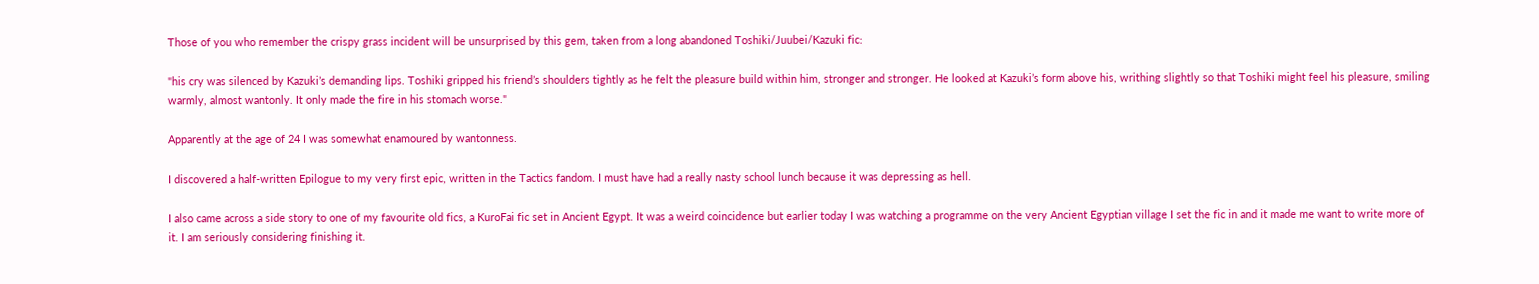Those of you who remember the crispy grass incident will be unsurprised by this gem, taken from a long abandoned Toshiki/Juubei/Kazuki fic:

"his cry was silenced by Kazuki’s demanding lips. Toshiki gripped his friend’s shoulders tightly as he felt the pleasure build within him, stronger and stronger. He looked at Kazuki’s form above his, writhing slightly so that Toshiki might feel his pleasure, smiling warmly, almost wantonly. It only made the fire in his stomach worse."

Apparently at the age of 24 I was somewhat enamoured by wantonness.

I discovered a half-written Epilogue to my very first epic, written in the Tactics fandom. I must have had a really nasty school lunch because it was depressing as hell.

I also came across a side story to one of my favourite old fics, a KuroFai fic set in Ancient Egypt. It was a weird coincidence but earlier today I was watching a programme on the very Ancient Egyptian village I set the fic in and it made me want to write more of it. I am seriously considering finishing it.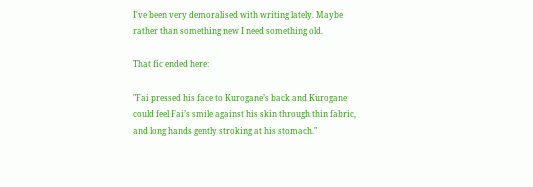I've been very demoralised with writing lately. Maybe rather than something new I need something old.

That fic ended here:

"Fai pressed his face to Kurogane’s back and Kurogane could feel Fai’s smile against his skin through thin fabric, and long hands gently stroking at his stomach."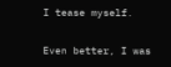I tease myself.

Even better, I was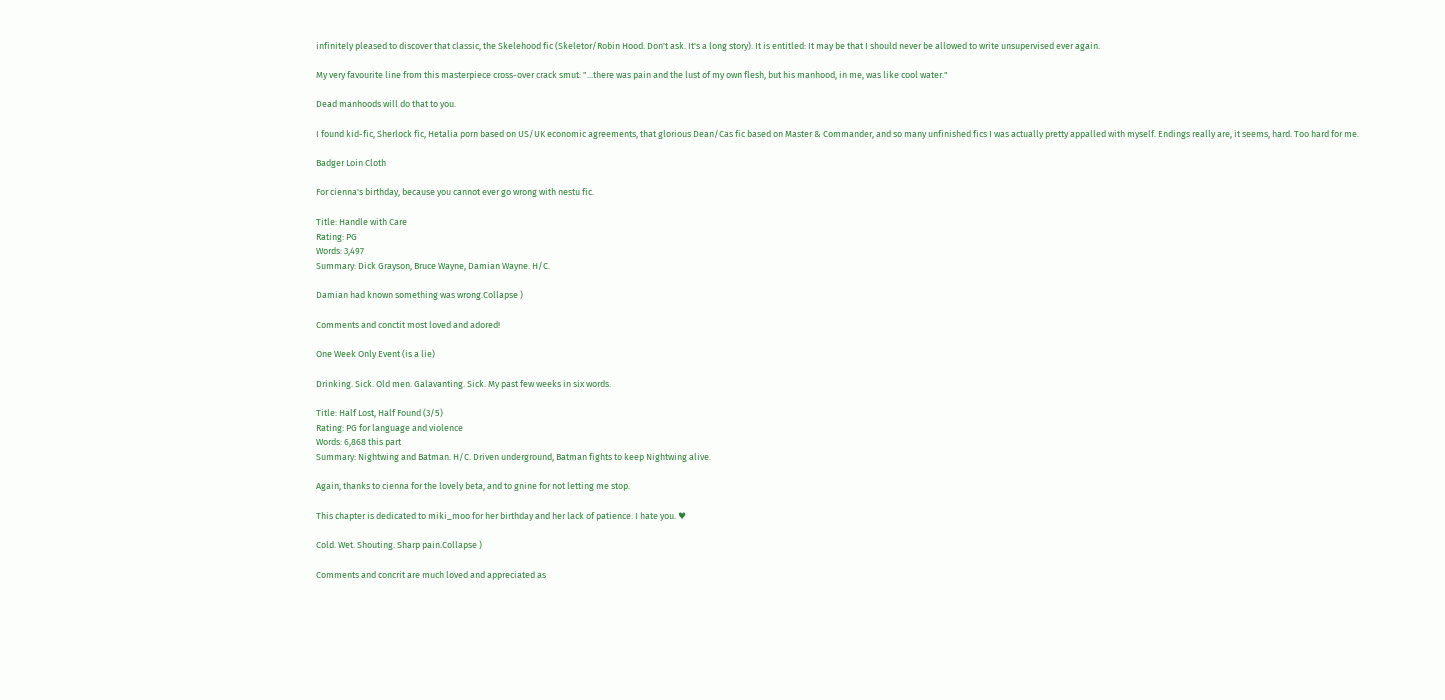infinitely pleased to discover that classic, the Skelehood fic (Skeletor/Robin Hood. Don't ask. It's a long story). It is entitled: It may be that I should never be allowed to write unsupervised ever again.

My very favourite line from this masterpiece cross-over crack smut: "...there was pain and the lust of my own flesh, but his manhood, in me, was like cool water."

Dead manhoods will do that to you.

I found kid-fic, Sherlock fic, Hetalia porn based on US/UK economic agreements, that glorious Dean/Cas fic based on Master & Commander, and so many unfinished fics I was actually pretty appalled with myself. Endings really are, it seems, hard. Too hard for me.

Badger Loin Cloth

For cienna's birthday, because you cannot ever go wrong with nestu fic.

Title: Handle with Care
Rating: PG
Words: 3,497
Summary: Dick Grayson, Bruce Wayne, Damian Wayne. H/C.

Damian had known something was wrong.Collapse )

Comments and conctit most loved and adored!

One Week Only Event (is a lie)

Drinking. Sick. Old men. Galavanting. Sick. My past few weeks in six words.

Title: Half Lost, Half Found (3/5)
Rating: PG for language and violence
Words: 6,868 this part
Summary: Nightwing and Batman. H/C. Driven underground, Batman fights to keep Nightwing alive.

Again, thanks to cienna for the lovely beta, and to gnine for not letting me stop.

This chapter is dedicated to miki_moo for her birthday and her lack of patience. I hate you. ♥

Cold. Wet. Shouting. Sharp pain.Collapse )

Comments and concrit are much loved and appreciated as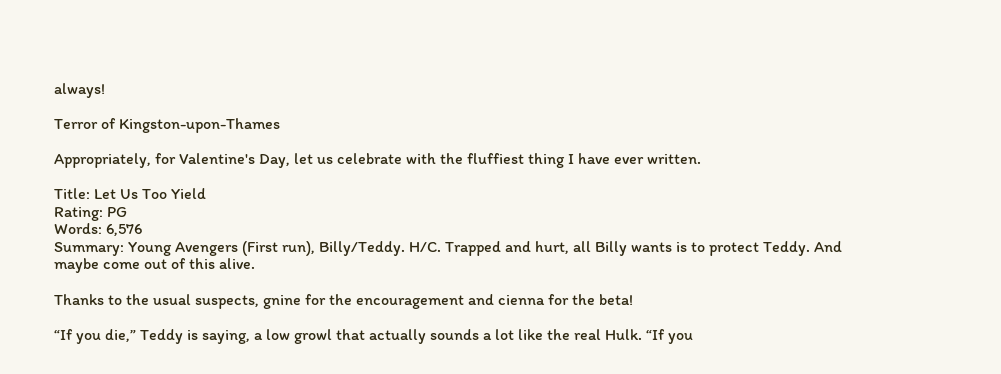always!

Terror of Kingston-upon-Thames

Appropriately, for Valentine's Day, let us celebrate with the fluffiest thing I have ever written.

Title: Let Us Too Yield
Rating: PG
Words: 6,576
Summary: Young Avengers (First run), Billy/Teddy. H/C. Trapped and hurt, all Billy wants is to protect Teddy. And maybe come out of this alive.

Thanks to the usual suspects, gnine for the encouragement and cienna for the beta!

“If you die,” Teddy is saying, a low growl that actually sounds a lot like the real Hulk. “If you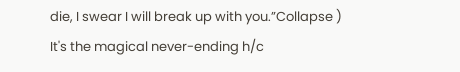die, I swear I will break up with you.”Collapse )
It's the magical never-ending h/c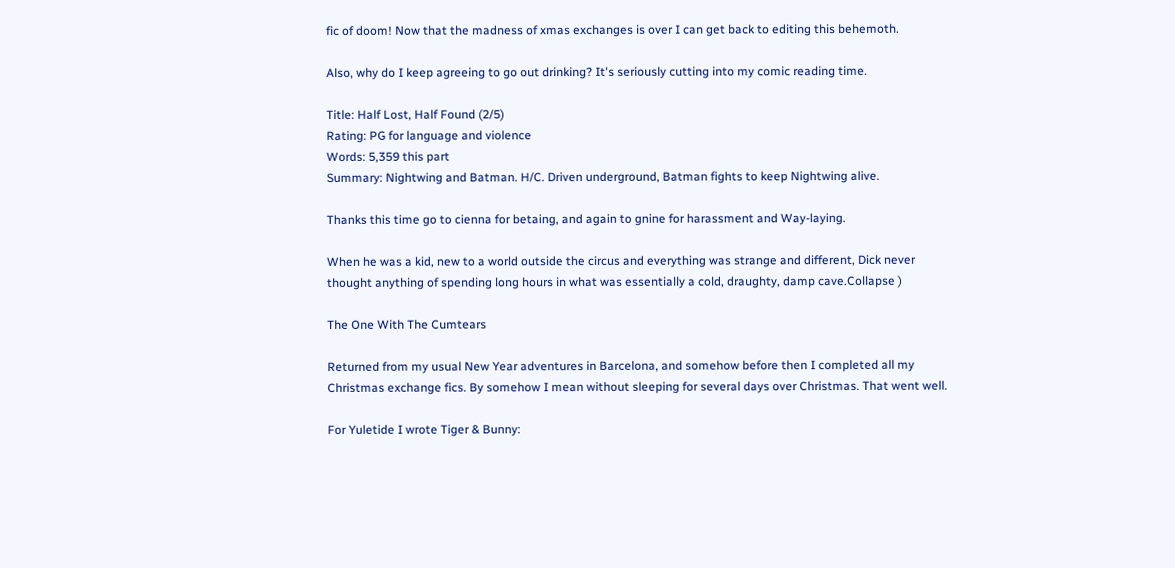fic of doom! Now that the madness of xmas exchanges is over I can get back to editing this behemoth.

Also, why do I keep agreeing to go out drinking? It's seriously cutting into my comic reading time.

Title: Half Lost, Half Found (2/5)
Rating: PG for language and violence
Words: 5,359 this part
Summary: Nightwing and Batman. H/C. Driven underground, Batman fights to keep Nightwing alive.

Thanks this time go to cienna for betaing, and again to gnine for harassment and Way-laying.

When he was a kid, new to a world outside the circus and everything was strange and different, Dick never thought anything of spending long hours in what was essentially a cold, draughty, damp cave.Collapse )

The One With The Cumtears

Returned from my usual New Year adventures in Barcelona, and somehow before then I completed all my Christmas exchange fics. By somehow I mean without sleeping for several days over Christmas. That went well.

For Yuletide I wrote Tiger & Bunny: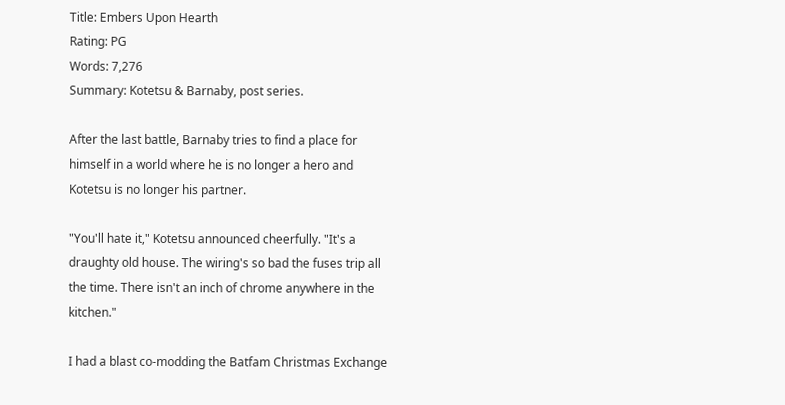Title: Embers Upon Hearth
Rating: PG
Words: 7,276
Summary: Kotetsu & Barnaby, post series.

After the last battle, Barnaby tries to find a place for himself in a world where he is no longer a hero and Kotetsu is no longer his partner.

"You'll hate it," Kotetsu announced cheerfully. "It's a draughty old house. The wiring's so bad the fuses trip all the time. There isn't an inch of chrome anywhere in the kitchen."

I had a blast co-modding the Batfam Christmas Exchange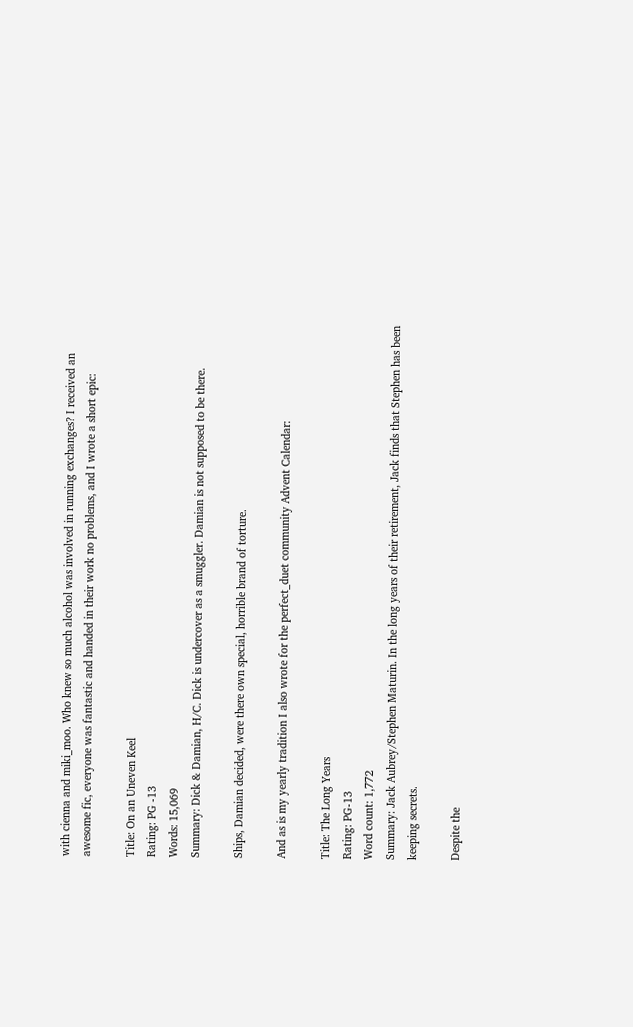with cienna and miki_moo. Who knew so much alcohol was involved in running exchanges? I received an awesome fic, everyone was fantastic and handed in their work no problems, and I wrote a short epic:

Title: On an Uneven Keel
Rating: PG -13
Words: 15,069
Summary: Dick & Damian, H/C. Dick is undercover as a smuggler. Damian is not supposed to be there.

Ships, Damian decided, were there own special, horrible brand of torture.

And as is my yearly tradition I also wrote for the perfect_duet community Advent Calendar:

Title: The Long Years
Rating: PG-13
Word count: 1,772
Summary: Jack Aubrey/Stephen Maturin. In the long years of their retirement, Jack finds that Stephen has been keeping secrets.

Despite the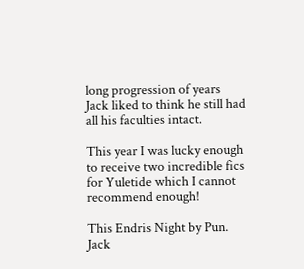long progression of years Jack liked to think he still had all his faculties intact.

This year I was lucky enough to receive two incredible fics for Yuletide which I cannot recommend enough!

This Endris Night by Pun. Jack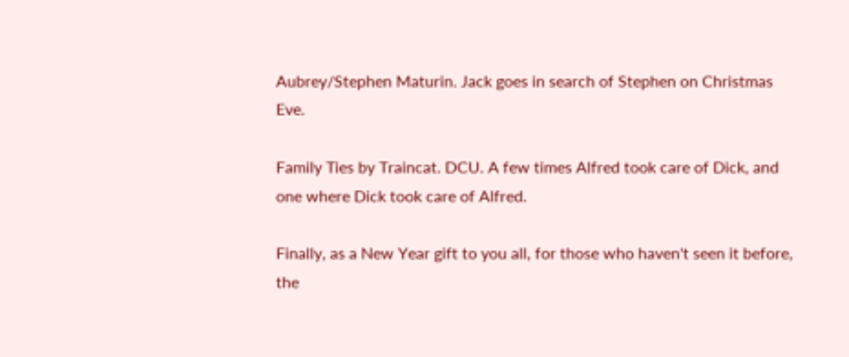Aubrey/Stephen Maturin. Jack goes in search of Stephen on Christmas Eve.

Family Ties by Traincat. DCU. A few times Alfred took care of Dick, and one where Dick took care of Alfred.

Finally, as a New Year gift to you all, for those who haven't seen it before, the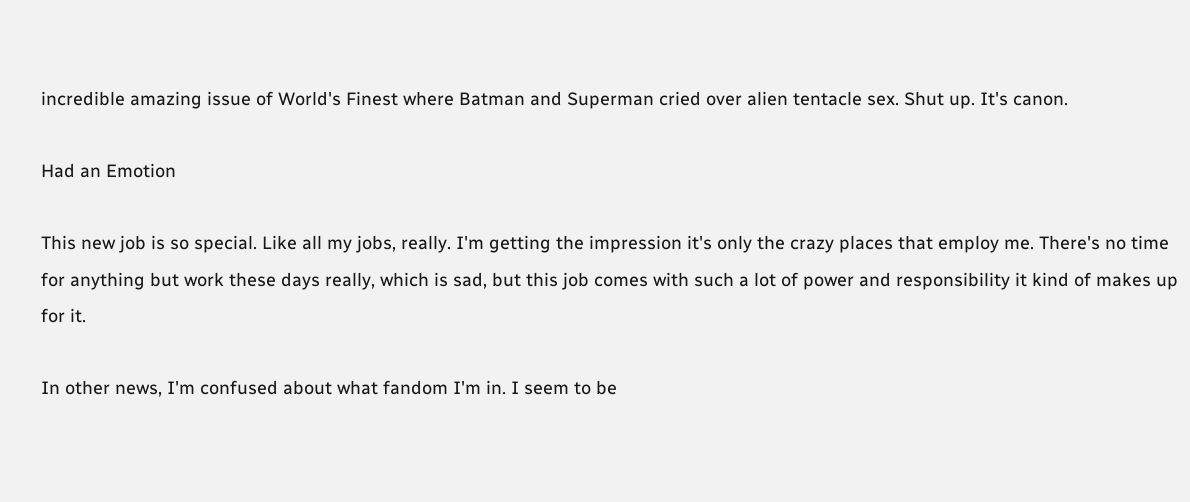incredible amazing issue of World's Finest where Batman and Superman cried over alien tentacle sex. Shut up. It's canon.

Had an Emotion

This new job is so special. Like all my jobs, really. I'm getting the impression it's only the crazy places that employ me. There's no time for anything but work these days really, which is sad, but this job comes with such a lot of power and responsibility it kind of makes up for it.

In other news, I'm confused about what fandom I'm in. I seem to be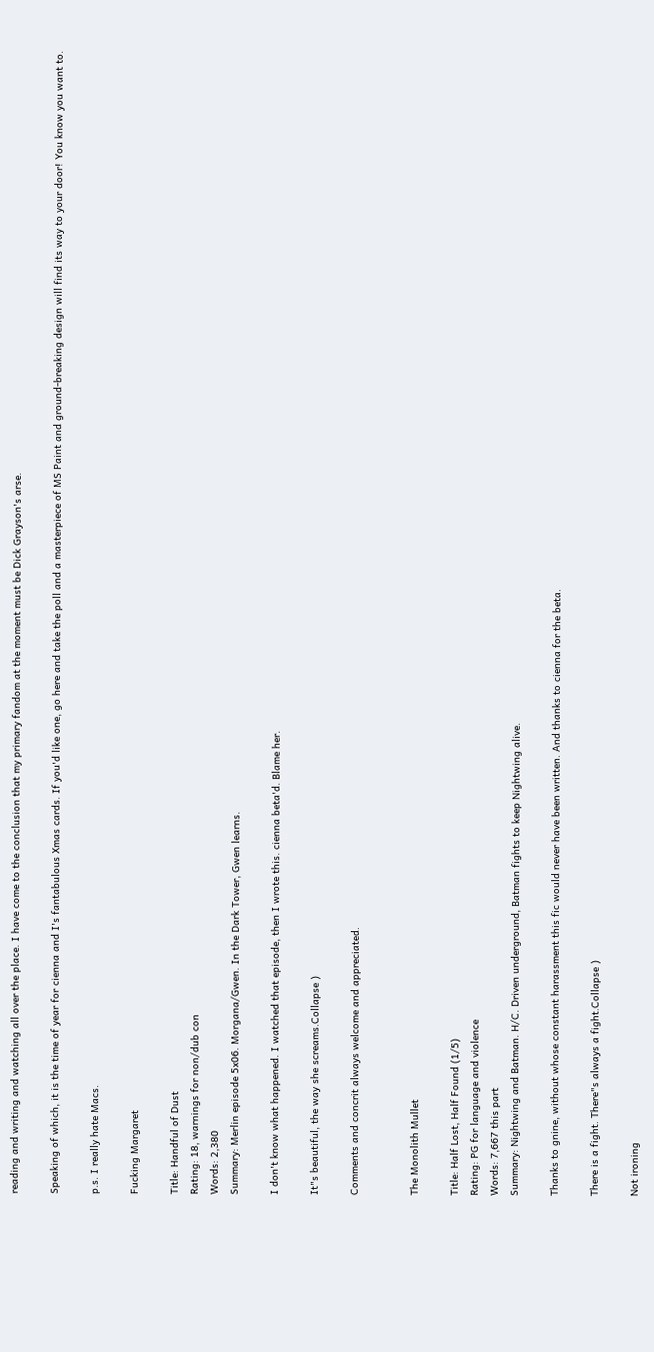reading and writing and watching all over the place. I have come to the conclusion that my primary fandom at the moment must be Dick Grayson's arse.

Speaking of which, it is the time of year for cienna and I's fantabulous Xmas cards. If you'd like one, go here and take the poll and a masterpiece of MS Paint and ground-breaking design will find its way to your door! You know you want to.

p.s. I really hate Macs.

Fucking Margaret

Title: Handful of Dust
Rating: 18, warnings for non/dub con
Words: 2,380
Summary: Merlin episode 5x06. Morgana/Gwen. In the Dark Tower, Gwen learns.

I don't know what happened. I watched that episode, then I wrote this. cienna beta'd. Blame her.

It"s beautiful, the way she screams.Collapse )

Comments and concrit always welcome and appreciated.


The Monolith Mullet

Title: Half Lost, Half Found (1/5)
Rating: PG for language and violence
Words: 7,667 this part
Summary: Nightwing and Batman. H/C. Driven underground, Batman fights to keep Nightwing alive.

Thanks to gnine, without whose constant harassment this fic would never have been written. And thanks to cienna for the beta.

There is a fight. There"s always a fight.Collapse )

Not ironing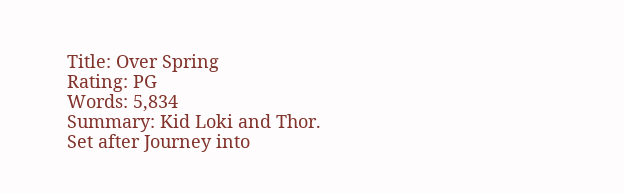Title: Over Spring
Rating: PG
Words: 5,834
Summary: Kid Loki and Thor. Set after Journey into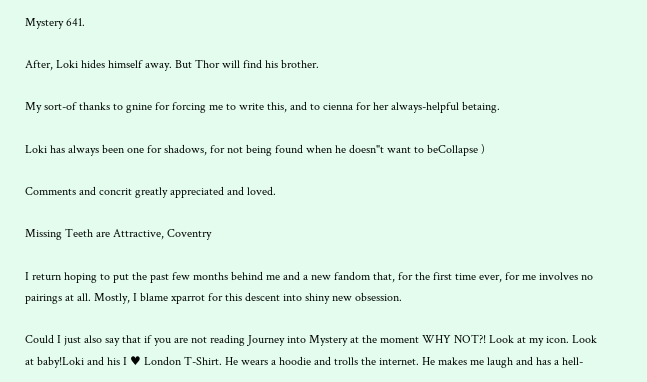Mystery 641.

After, Loki hides himself away. But Thor will find his brother.

My sort-of thanks to gnine for forcing me to write this, and to cienna for her always-helpful betaing.

Loki has always been one for shadows, for not being found when he doesn"t want to beCollapse )

Comments and concrit greatly appreciated and loved.

Missing Teeth are Attractive, Coventry

I return hoping to put the past few months behind me and a new fandom that, for the first time ever, for me involves no pairings at all. Mostly, I blame xparrot for this descent into shiny new obsession.

Could I just also say that if you are not reading Journey into Mystery at the moment WHY NOT?! Look at my icon. Look at baby!Loki and his I ♥ London T-Shirt. He wears a hoodie and trolls the internet. He makes me laugh and has a hell-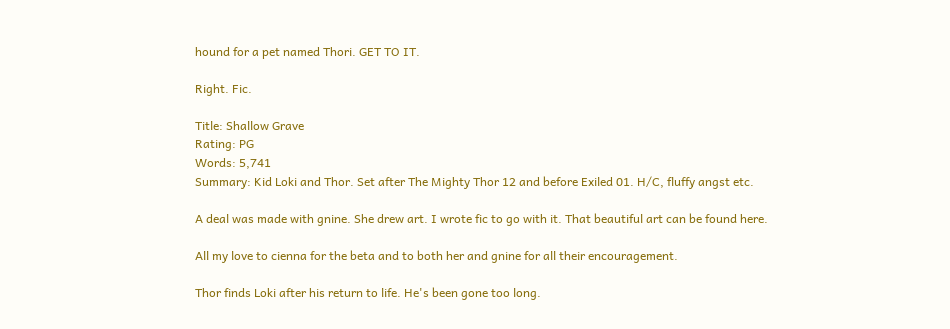hound for a pet named Thori. GET TO IT.

Right. Fic.

Title: Shallow Grave
Rating: PG
Words: 5,741
Summary: Kid Loki and Thor. Set after The Mighty Thor 12 and before Exiled 01. H/C, fluffy angst etc.

A deal was made with gnine. She drew art. I wrote fic to go with it. That beautiful art can be found here.

All my love to cienna for the beta and to both her and gnine for all their encouragement.

Thor finds Loki after his return to life. He's been gone too long.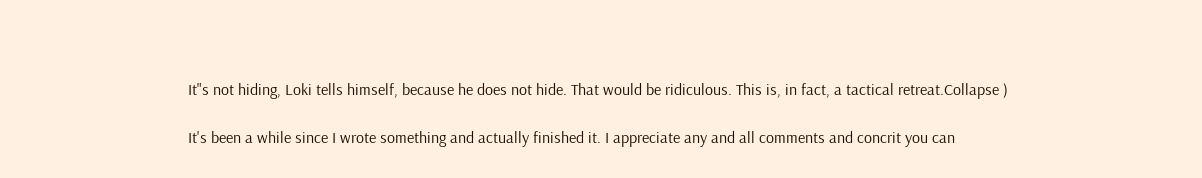It"s not hiding, Loki tells himself, because he does not hide. That would be ridiculous. This is, in fact, a tactical retreat.Collapse )

It's been a while since I wrote something and actually finished it. I appreciate any and all comments and concrit you can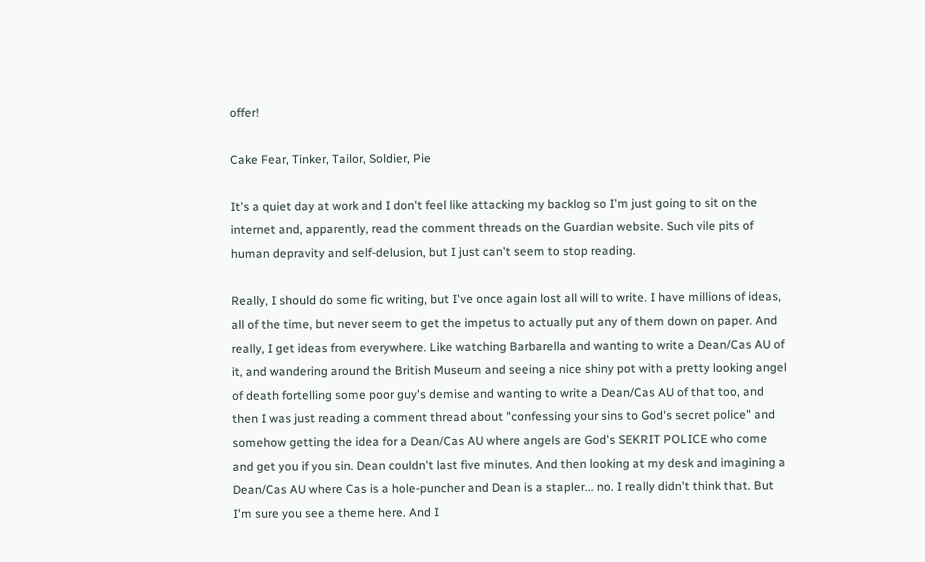offer!

Cake Fear, Tinker, Tailor, Soldier, Pie

It's a quiet day at work and I don't feel like attacking my backlog so I'm just going to sit on the internet and, apparently, read the comment threads on the Guardian website. Such vile pits of human depravity and self-delusion, but I just can't seem to stop reading.

Really, I should do some fic writing, but I've once again lost all will to write. I have millions of ideas, all of the time, but never seem to get the impetus to actually put any of them down on paper. And really, I get ideas from everywhere. Like watching Barbarella and wanting to write a Dean/Cas AU of it, and wandering around the British Museum and seeing a nice shiny pot with a pretty looking angel of death fortelling some poor guy's demise and wanting to write a Dean/Cas AU of that too, and then I was just reading a comment thread about "confessing your sins to God's secret police" and somehow getting the idea for a Dean/Cas AU where angels are God's SEKRIT POLICE who come and get you if you sin. Dean couldn't last five minutes. And then looking at my desk and imagining a Dean/Cas AU where Cas is a hole-puncher and Dean is a stapler... no. I really didn't think that. But I'm sure you see a theme here. And I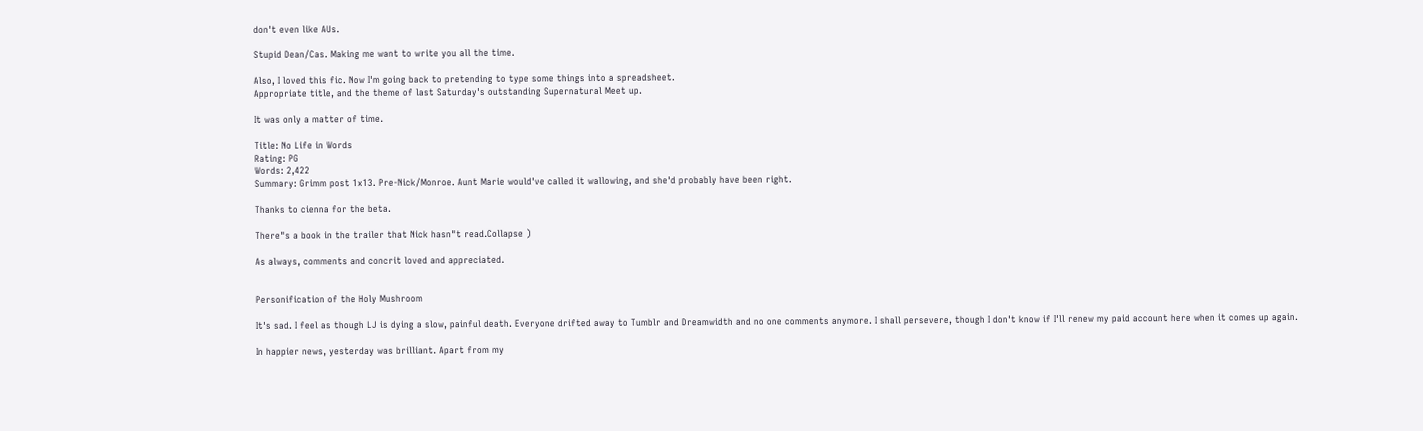don't even like AUs.

Stupid Dean/Cas. Making me want to write you all the time.

Also, I loved this fic. Now I'm going back to pretending to type some things into a spreadsheet.
Appropriate title, and the theme of last Saturday's outstanding Supernatural Meet up.

It was only a matter of time.

Title: No Life in Words
Rating: PG
Words: 2,422
Summary: Grimm post 1x13. Pre-Nick/Monroe. Aunt Marie would've called it wallowing, and she'd probably have been right.

Thanks to cienna for the beta.

There"s a book in the trailer that Nick hasn"t read.Collapse )

As always, comments and concrit loved and appreciated.


Personification of the Holy Mushroom

It's sad. I feel as though LJ is dying a slow, painful death. Everyone drifted away to Tumblr and Dreamwidth and no one comments anymore. I shall persevere, though I don't know if I'll renew my paid account here when it comes up again.

In happier news, yesterday was brilliant. Apart from my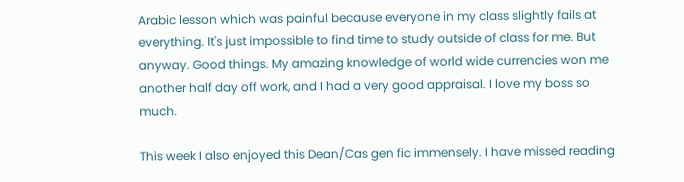Arabic lesson which was painful because everyone in my class slightly fails at everything. It's just impossible to find time to study outside of class for me. But anyway. Good things. My amazing knowledge of world wide currencies won me another half day off work, and I had a very good appraisal. I love my boss so much.

This week I also enjoyed this Dean/Cas gen fic immensely. I have missed reading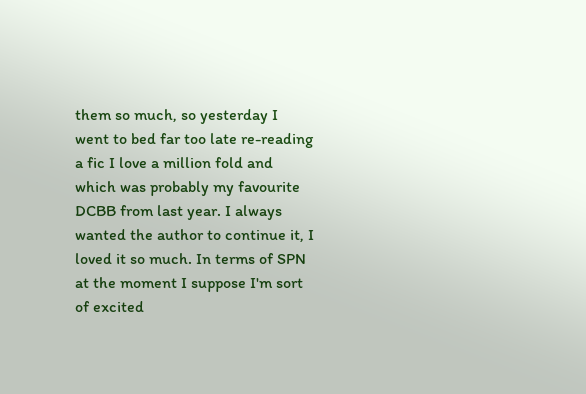them so much, so yesterday I went to bed far too late re-reading a fic I love a million fold and which was probably my favourite DCBB from last year. I always wanted the author to continue it, I loved it so much. In terms of SPN at the moment I suppose I'm sort of excited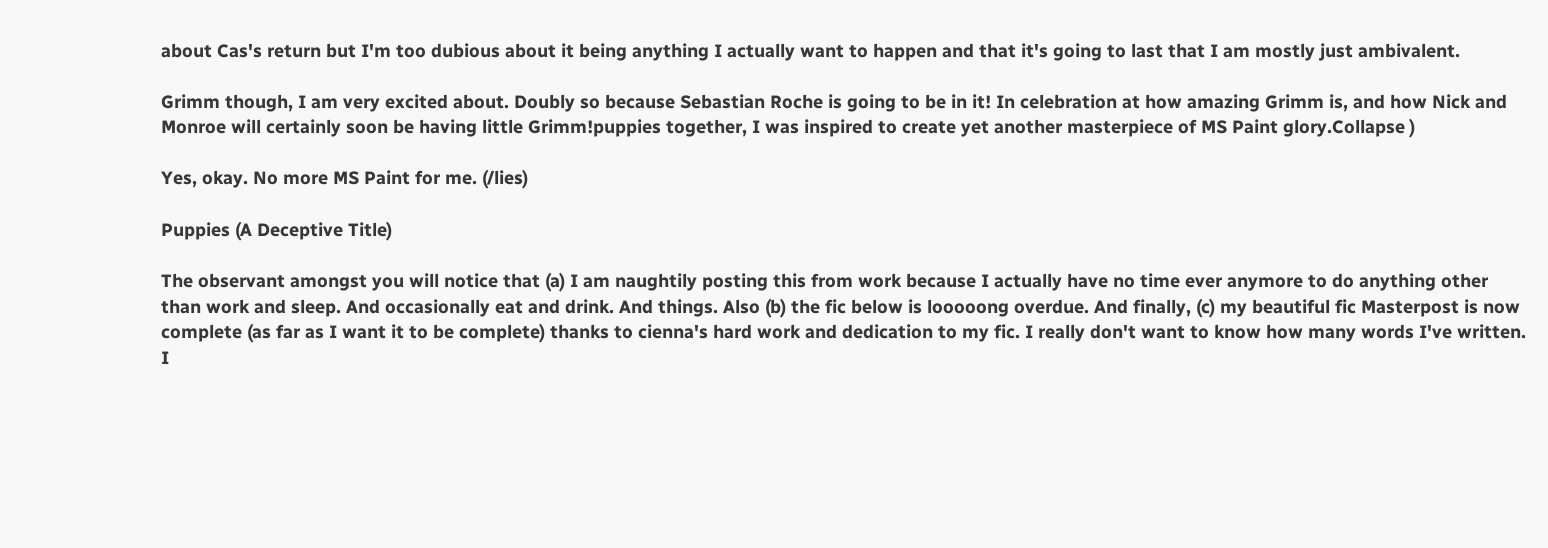about Cas's return but I'm too dubious about it being anything I actually want to happen and that it's going to last that I am mostly just ambivalent.

Grimm though, I am very excited about. Doubly so because Sebastian Roche is going to be in it! In celebration at how amazing Grimm is, and how Nick and Monroe will certainly soon be having little Grimm!puppies together, I was inspired to create yet another masterpiece of MS Paint glory.Collapse )

Yes, okay. No more MS Paint for me. (/lies)

Puppies (A Deceptive Title)

The observant amongst you will notice that (a) I am naughtily posting this from work because I actually have no time ever anymore to do anything other than work and sleep. And occasionally eat and drink. And things. Also (b) the fic below is looooong overdue. And finally, (c) my beautiful fic Masterpost is now complete (as far as I want it to be complete) thanks to cienna's hard work and dedication to my fic. I really don't want to know how many words I've written. I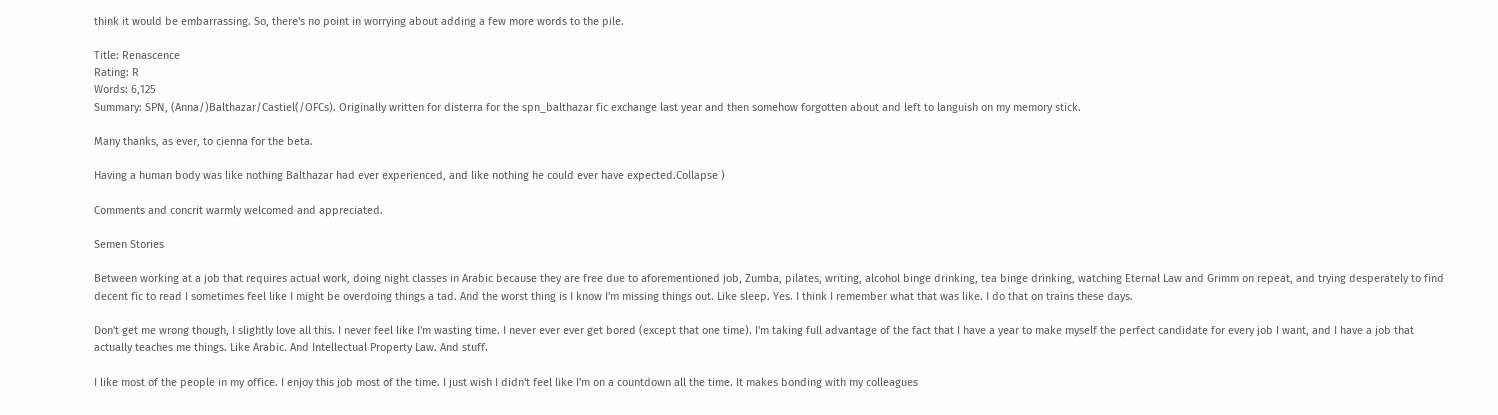think it would be embarrassing. So, there's no point in worrying about adding a few more words to the pile.

Title: Renascence
Rating: R
Words: 6,125
Summary: SPN, (Anna/)Balthazar/Castiel(/OFCs). Originally written for disterra for the spn_balthazar fic exchange last year and then somehow forgotten about and left to languish on my memory stick.

Many thanks, as ever, to cienna for the beta.

Having a human body was like nothing Balthazar had ever experienced, and like nothing he could ever have expected.Collapse )

Comments and concrit warmly welcomed and appreciated.

Semen Stories

Between working at a job that requires actual work, doing night classes in Arabic because they are free due to aforementioned job, Zumba, pilates, writing, alcohol binge drinking, tea binge drinking, watching Eternal Law and Grimm on repeat, and trying desperately to find decent fic to read I sometimes feel like I might be overdoing things a tad. And the worst thing is I know I'm missing things out. Like sleep. Yes. I think I remember what that was like. I do that on trains these days.

Don't get me wrong though, I slightly love all this. I never feel like I'm wasting time. I never ever ever get bored (except that one time). I'm taking full advantage of the fact that I have a year to make myself the perfect candidate for every job I want, and I have a job that actually teaches me things. Like Arabic. And Intellectual Property Law. And stuff.

I like most of the people in my office. I enjoy this job most of the time. I just wish I didn't feel like I'm on a countdown all the time. It makes bonding with my colleagues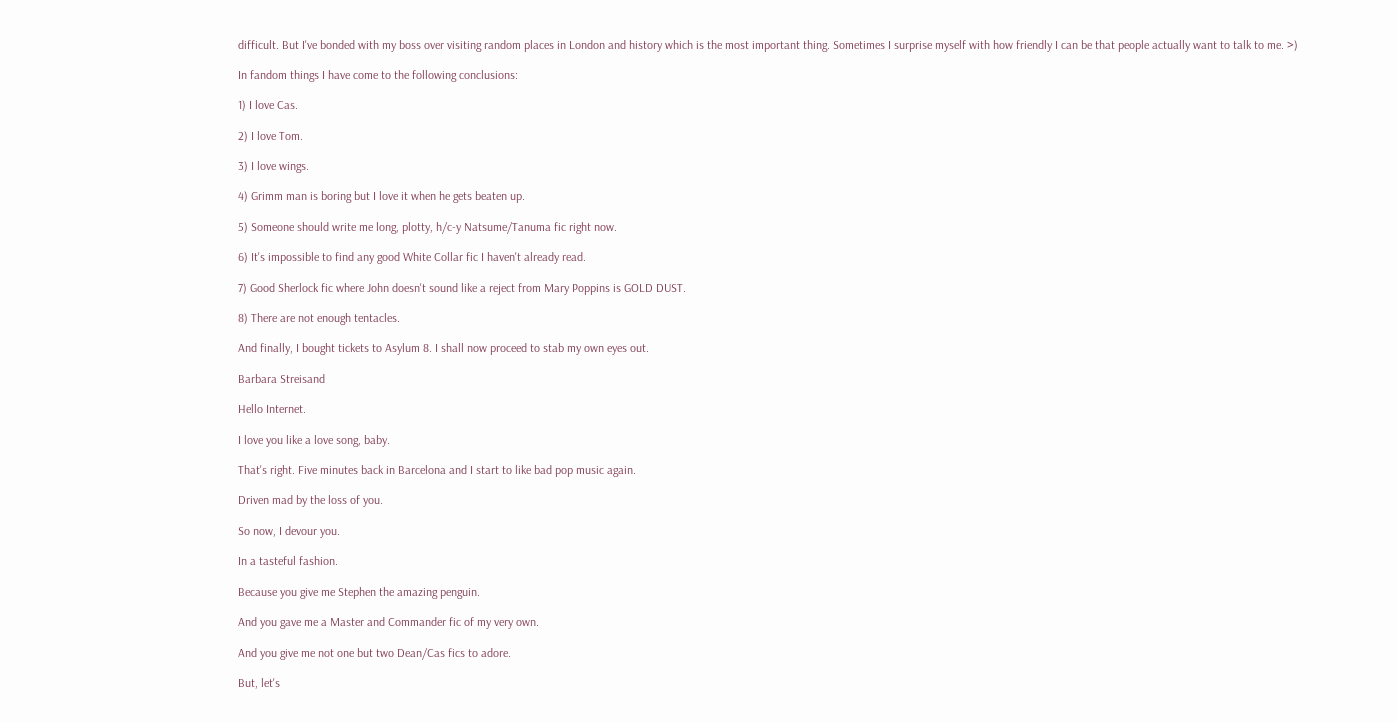difficult. But I've bonded with my boss over visiting random places in London and history which is the most important thing. Sometimes I surprise myself with how friendly I can be that people actually want to talk to me. >)

In fandom things I have come to the following conclusions:

1) I love Cas.

2) I love Tom.

3) I love wings.

4) Grimm man is boring but I love it when he gets beaten up.

5) Someone should write me long, plotty, h/c-y Natsume/Tanuma fic right now.

6) It's impossible to find any good White Collar fic I haven't already read.

7) Good Sherlock fic where John doesn't sound like a reject from Mary Poppins is GOLD DUST.

8) There are not enough tentacles.

And finally, I bought tickets to Asylum 8. I shall now proceed to stab my own eyes out.

Barbara Streisand

Hello Internet.

I love you like a love song, baby.

That's right. Five minutes back in Barcelona and I start to like bad pop music again.

Driven mad by the loss of you.

So now, I devour you.

In a tasteful fashion.

Because you give me Stephen the amazing penguin.

And you gave me a Master and Commander fic of my very own.

And you give me not one but two Dean/Cas fics to adore.

But, let's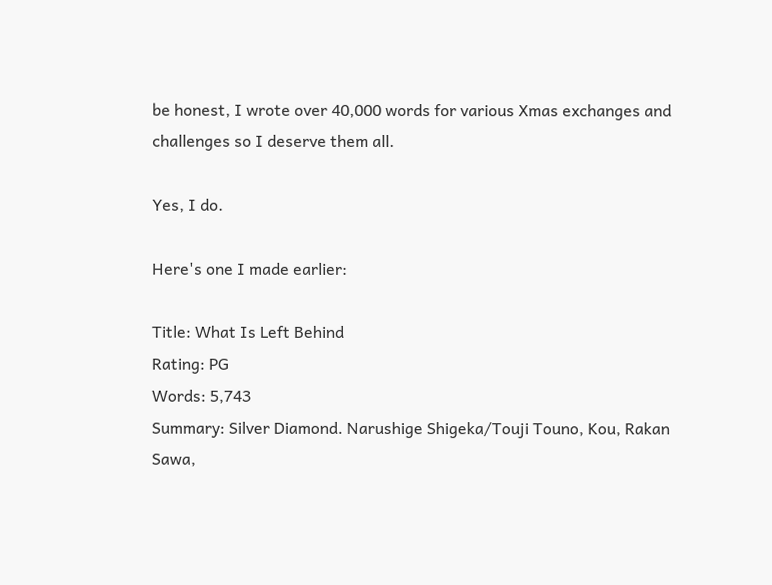be honest, I wrote over 40,000 words for various Xmas exchanges and challenges so I deserve them all.

Yes, I do.

Here's one I made earlier:

Title: What Is Left Behind
Rating: PG
Words: 5,743
Summary: Silver Diamond. Narushige Shigeka/Touji Touno, Kou, Rakan Sawa,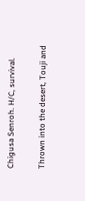Chigusa Senroh. H/C, survival.

Thrown into the desert, Touji and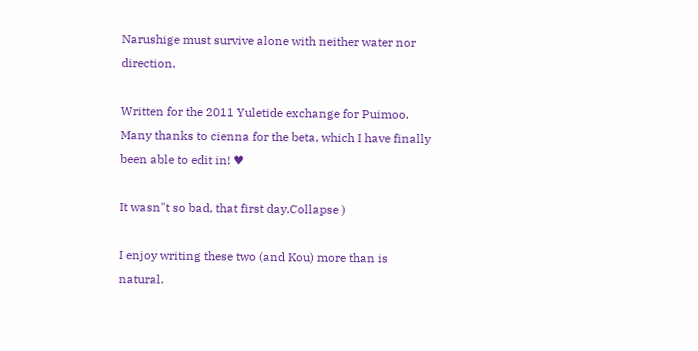Narushige must survive alone with neither water nor direction.

Written for the 2011 Yuletide exchange for Puimoo. Many thanks to cienna for the beta, which I have finally been able to edit in! ♥

It wasn"t so bad, that first day.Collapse )

I enjoy writing these two (and Kou) more than is natural.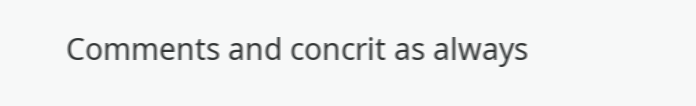Comments and concrit as always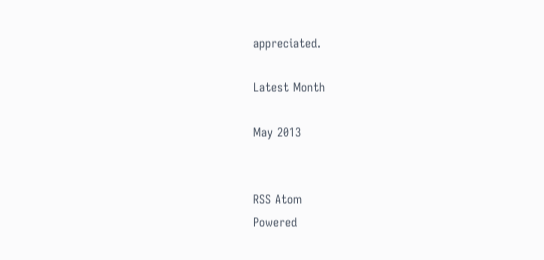appreciated.

Latest Month

May 2013


RSS Atom
Powered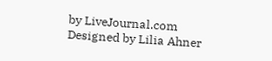by LiveJournal.com
Designed by Lilia Ahner